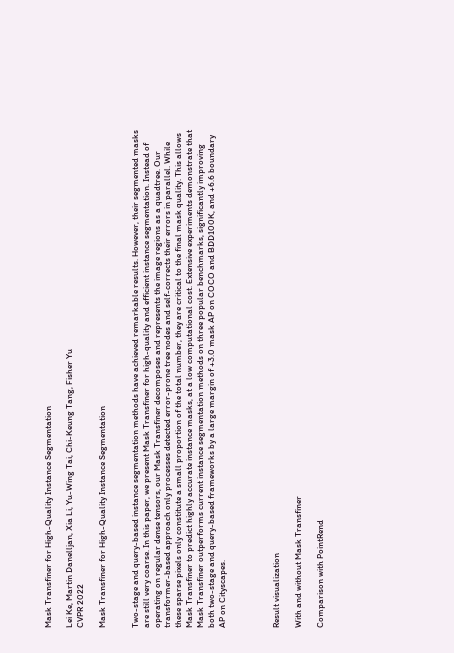Mask Transfiner for High-Quality Instance Segmentation

Lei Ke, Martin Danelljan, Xia Li, Yu-Wing Tai, Chi-Keung Tang, Fisher Yu
CVPR 2022

Mask Transfiner for High-Quality Instance Segmentation


Two-stage and query-based instance segmentation methods have achieved remarkable results. However, their segmented masks are still very coarse. In this paper, we present Mask Transfiner for high-quality and efficient instance segmentation. Instead of operating on regular dense tensors, our Mask Transfiner decomposes and represents the image regions as a quadtree. Our transformer-based approach only processes detected error-prone tree nodes and self-corrects their errors in parallel. While these sparse pixels only constitute a small proportion of the total number, they are critical to the final mask quality. This allows Mask Transfiner to predict highly accurate instance masks, at a low computational cost. Extensive experiments demonstrate that Mask Transfiner outperforms current instance segmentation methods on three popular benchmarks, significantly improving both two-stage and query-based frameworks by a large margin of +3.0 mask AP on COCO and BDD100K, and +6.6 boundary AP on Cityscapes.




Result visualization

With and without Mask Transfiner

Comparison with PointRend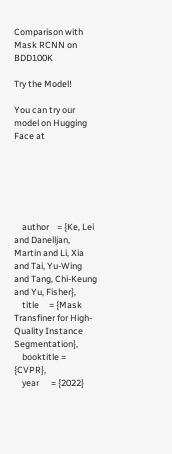Comparison with Mask RCNN on BDD100K

Try the Model!

You can try our model on Hugging Face at






    author    = {Ke, Lei and Danelljan, Martin and Li, Xia and Tai, Yu-Wing and Tang, Chi-Keung and Yu, Fisher},
    title     = {Mask Transfiner for High-Quality Instance Segmentation},
    booktitle = {CVPR},
    year      = {2022}